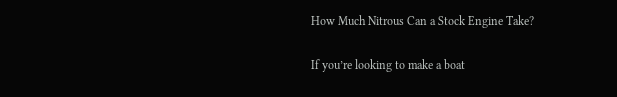How Much Nitrous Can a Stock Engine Take?

If you’re looking to make a boat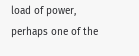load of power, perhaps one of the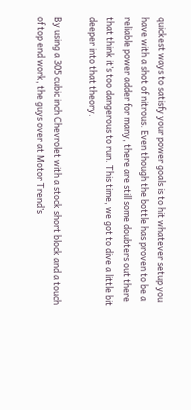quickest ways to satisfy your power goals is to hit whatever setup you have with a shot of nitrous. Even though the bottle has proven to be a reliable power adder for many, there are still some doubters out there that think it’s too dangerous to run. This time, we got to dive a little bit deeper into that theory.

By using a 305 cubic inch Chevrolet with a stock short block and a touch of top end work, the guys over at Motor Trend’s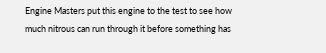Engine Masters put this engine to the test to see how much nitrous can run through it before something has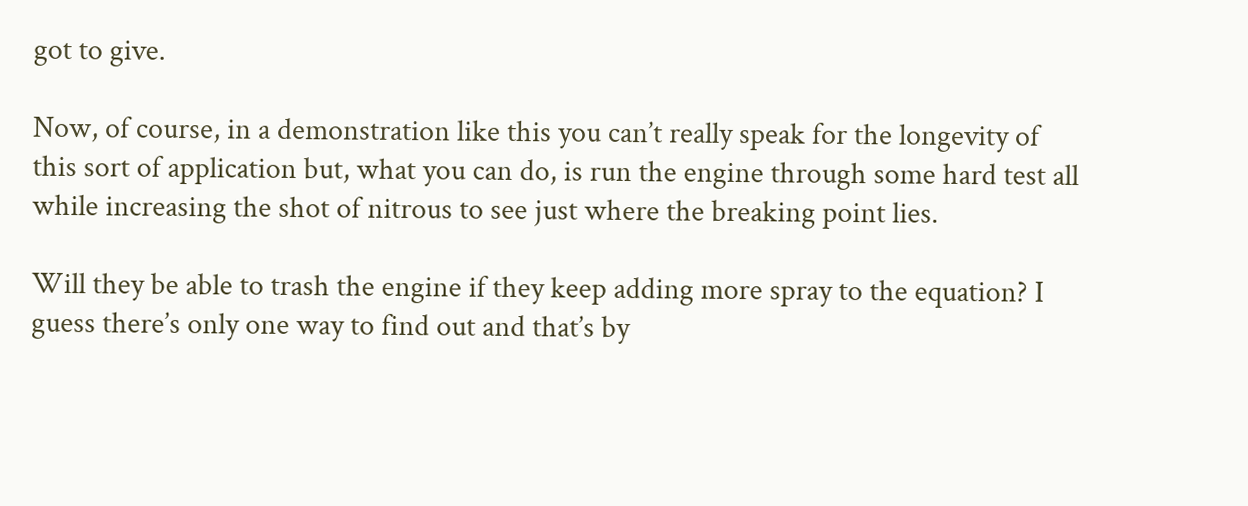got to give.

Now, of course, in a demonstration like this you can’t really speak for the longevity of this sort of application but, what you can do, is run the engine through some hard test all while increasing the shot of nitrous to see just where the breaking point lies.

Will they be able to trash the engine if they keep adding more spray to the equation? I guess there’s only one way to find out and that’s by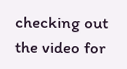checking out the video for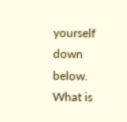yourself down below. What is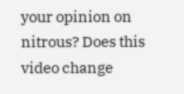your opinion on nitrous? Does this video change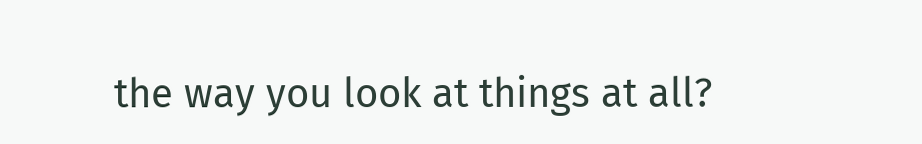the way you look at things at all?